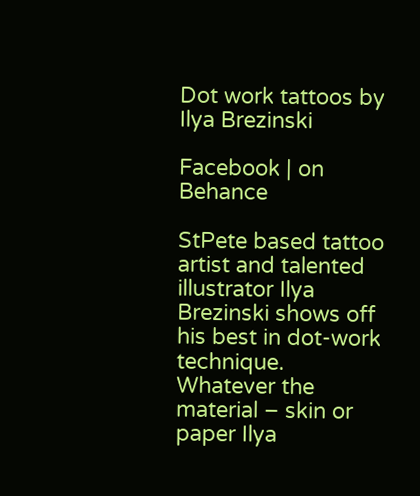Dot work tattoos by Ilya Brezinski

Facebook | on Behance

StPete based tattoo artist and talented illustrator Ilya Brezinski shows off his best in dot-work technique. Whatever the material – skin or paper Ilya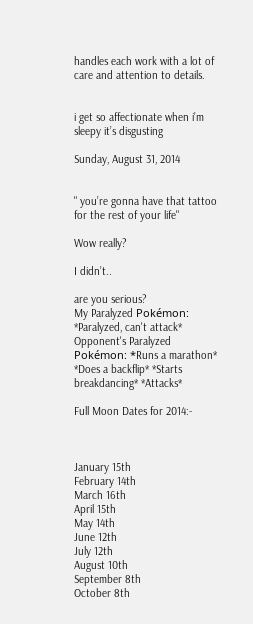handles each work with a lot of care and attention to details.


i get so affectionate when i’m sleepy it’s disgusting

Sunday, August 31, 2014


" you’re gonna have that tattoo for the rest of your life"

Wow really?

I didn’t..

are you serious?
My Paralyzed Pokémon: *Paralyzed, can't attack*
Opponent's Paralyzed Pokémon: *Runs a marathon* *Does a backflip* *Starts breakdancing* *Attacks*

Full Moon Dates for 2014:-



January 15th
February 14th
March 16th
April 15th
May 14th
June 12th
July 12th
August 10th
September 8th
October 8th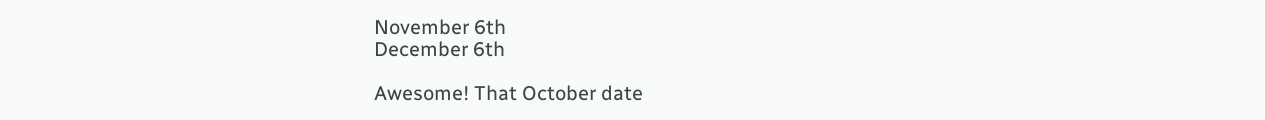November 6th
December 6th

Awesome! That October date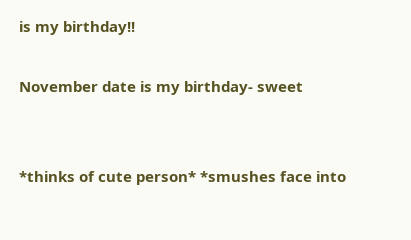is my birthday!!

November date is my birthday- sweet


*thinks of cute person* *smushes face into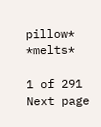pillow* *melts*

1 of 291
Next page